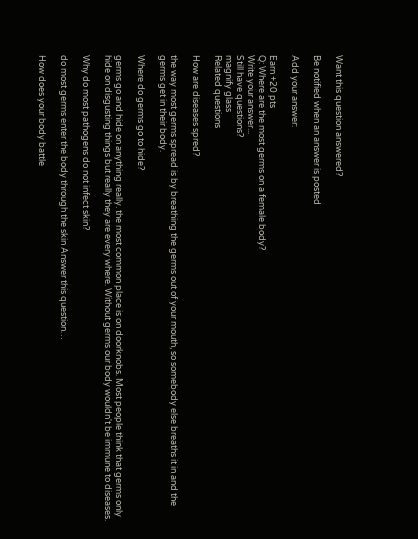Want this question answered?

Be notified when an answer is posted

Add your answer:

Earn +20 pts
Q: Where are the most germs on a female body?
Write your answer...
Still have questions?
magnify glass
Related questions

How are diseases spred?

the way most germs spread is by breathing the germs out of your mouth, so somebody else breaths it in and the germs get in their body.

Where do germs go to hide?

germs go and hide on anything really. the most common place is on doorknobs. Most people think that germs only hide on disgusting things but really they are every where. Without germs our body wouldn't be immune to diseases.

Why do most pathogens do not infect skin?

do most germs enter the body through the skin Answer this question…

How does your body battle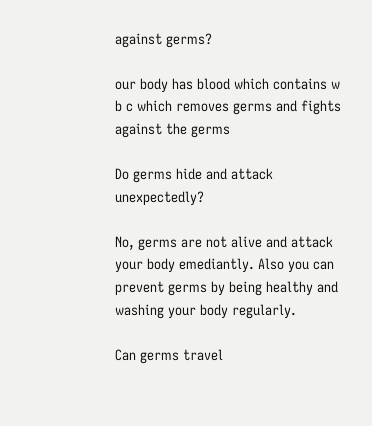against germs?

our body has blood which contains w b c which removes germs and fights against the germs

Do germs hide and attack unexpectedly?

No, germs are not alive and attack your body emediantly. Also you can prevent germs by being healthy and washing your body regularly.

Can germs travel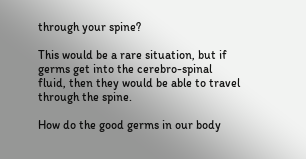through your spine?

This would be a rare situation, but if germs get into the cerebro-spinal fluid, then they would be able to travel through the spine.

How do the good germs in our body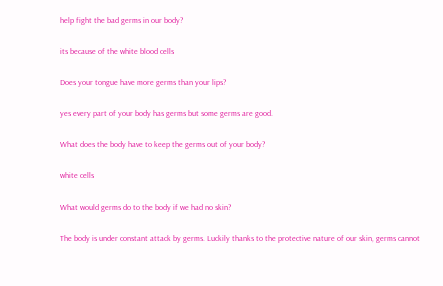help fight the bad germs in our body?

its because of the white blood cells

Does your tongue have more germs than your lips?

yes every part of your body has germs but some germs are good.

What does the body have to keep the germs out of your body?

white cells

What would germs do to the body if we had no skin?

The body is under constant attack by germs. Luckily thanks to the protective nature of our skin, germs cannot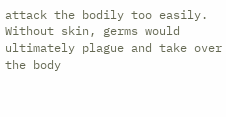attack the bodily too easily. Without skin, germs would ultimately plague and take over the body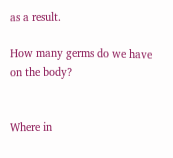as a result.

How many germs do we have on the body?


Where in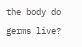the body do germs live?